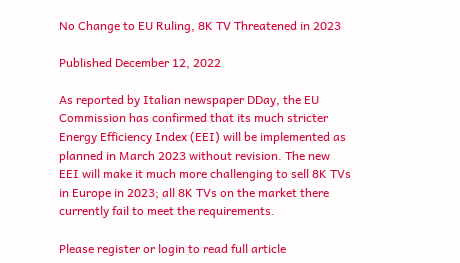No Change to EU Ruling, 8K TV Threatened in 2023

Published December 12, 2022

As reported by Italian newspaper DDay, the EU Commission has confirmed that its much stricter Energy Efficiency Index (EEI) will be implemented as planned in March 2023 without revision. The new EEI will make it much more challenging to sell 8K TVs in Europe in 2023; all 8K TVs on the market there currently fail to meet the requirements.

Please register or login to read full article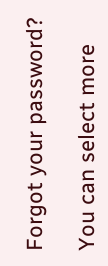Forgot your password?

You can select more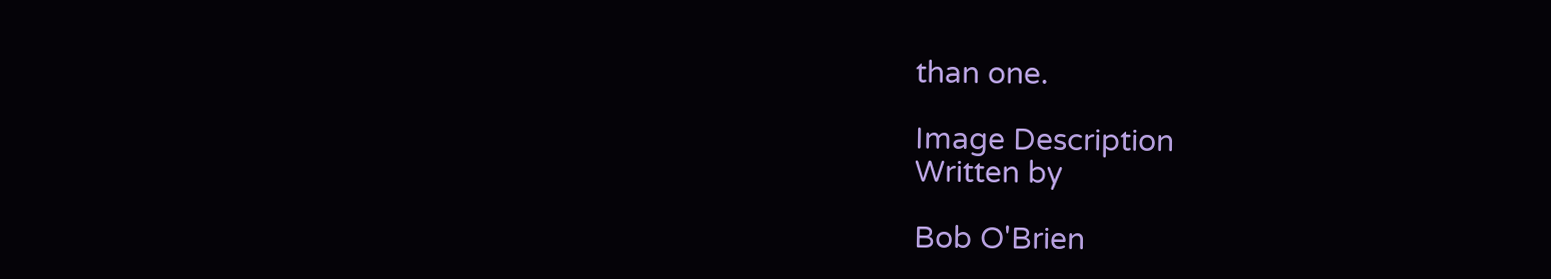than one.

Image Description
Written by

Bob O'Brien